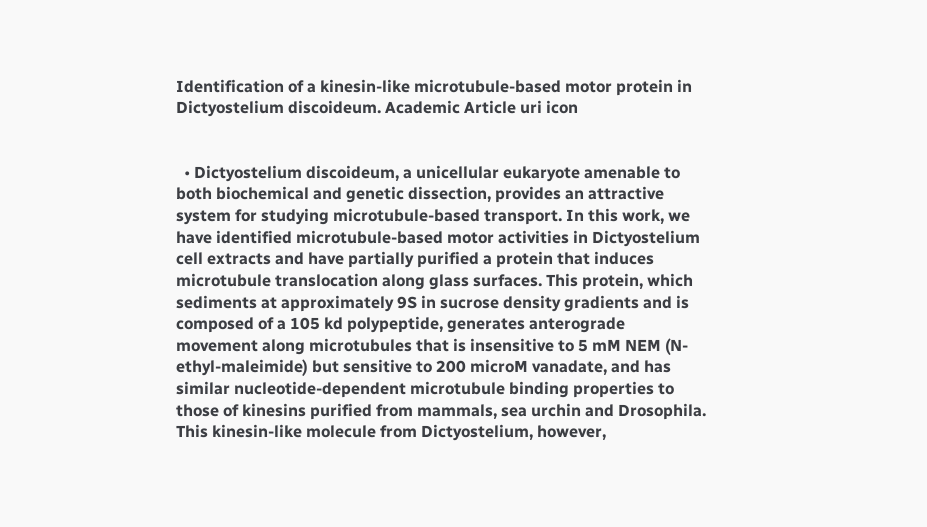Identification of a kinesin-like microtubule-based motor protein in Dictyostelium discoideum. Academic Article uri icon


  • Dictyostelium discoideum, a unicellular eukaryote amenable to both biochemical and genetic dissection, provides an attractive system for studying microtubule-based transport. In this work, we have identified microtubule-based motor activities in Dictyostelium cell extracts and have partially purified a protein that induces microtubule translocation along glass surfaces. This protein, which sediments at approximately 9S in sucrose density gradients and is composed of a 105 kd polypeptide, generates anterograde movement along microtubules that is insensitive to 5 mM NEM (N-ethyl-maleimide) but sensitive to 200 microM vanadate, and has similar nucleotide-dependent microtubule binding properties to those of kinesins purified from mammals, sea urchin and Drosophila. This kinesin-like molecule from Dictyostelium, however,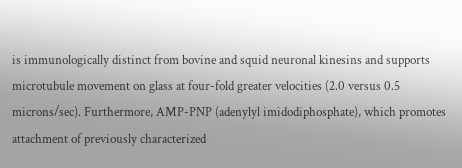is immunologically distinct from bovine and squid neuronal kinesins and supports microtubule movement on glass at four-fold greater velocities (2.0 versus 0.5 microns/sec). Furthermore, AMP-PNP (adenylyl imidodiphosphate), which promotes attachment of previously characterized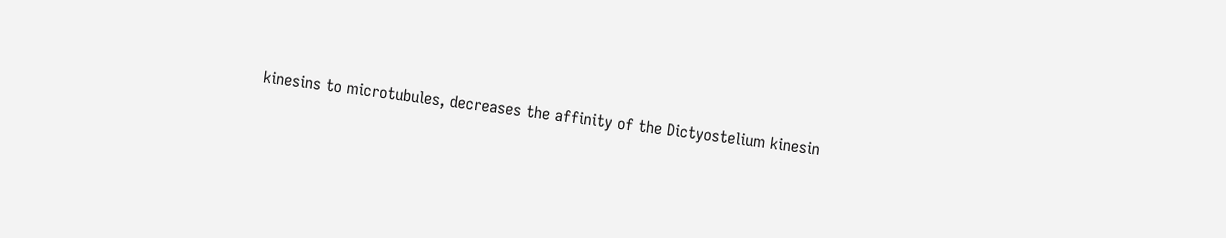kinesins to microtubules, decreases the affinity of the Dictyostelium kinesin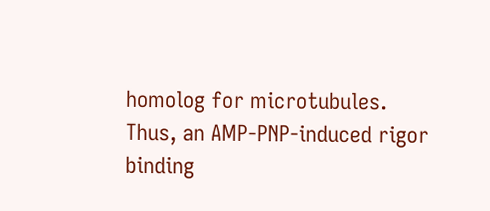homolog for microtubules. Thus, an AMP-PNP-induced rigor binding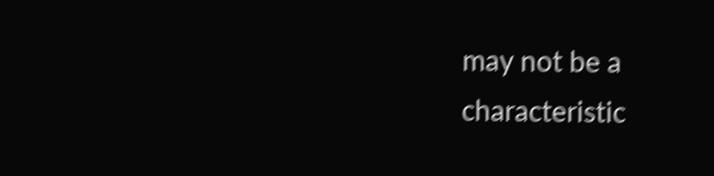may not be a characteristic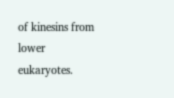of kinesins from lower eukaryotes.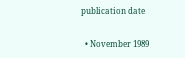publication date

  • November 1989